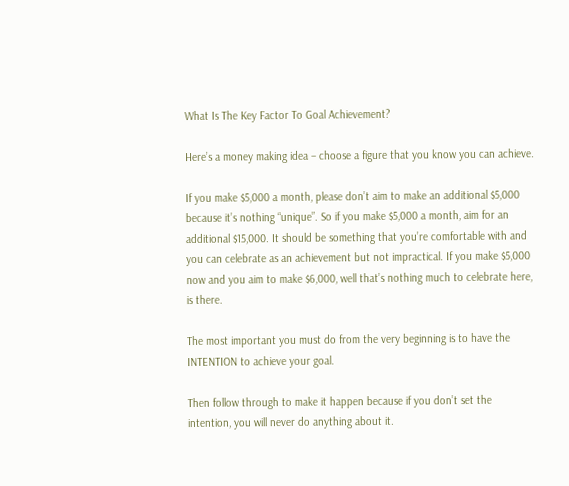What Is The Key Factor To Goal Achievement?

Here’s a money making idea – choose a figure that you know you can achieve.

If you make $5,000 a month, please don’t aim to make an additional $5,000 because it’s nothing “unique”. So if you make $5,000 a month, aim for an additional $15,000. It should be something that you’re comfortable with and you can celebrate as an achievement but not impractical. If you make $5,000 now and you aim to make $6,000, well that’s nothing much to celebrate here, is there.

The most important you must do from the very beginning is to have the INTENTION to achieve your goal.

Then follow through to make it happen because if you don’t set the intention, you will never do anything about it.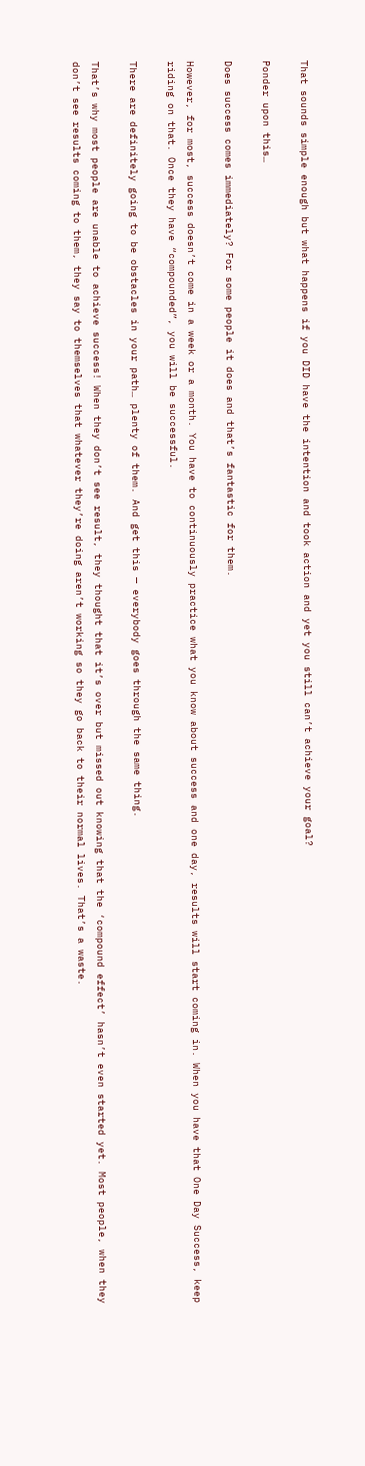That sounds simple enough but what happens if you DID have the intention and took action and yet you still can’t achieve your goal?

Ponder upon this…

Does success comes immediately? For some people it does and that’s fantastic for them.

However, for most, success doesn’t come in a week or a month. You have to continuously practice what you know about success and one day, results will start coming in. When you have that One Day Success, keep riding on that. Once they have “compounded”, you will be successful.

There are definitely going to be obstacles in your path… plenty of them. And get this — everybody goes through the same thing.

That’s why most people are unable to achieve success! When they don’t see result, they thought that it’s over but missed out knowing that the ‘compound effect’ hasn’t even started yet. Most people, when they don’t see results coming to them, they say to themselves that whatever they’re doing aren’t working so they go back to their normal lives. That’s a waste.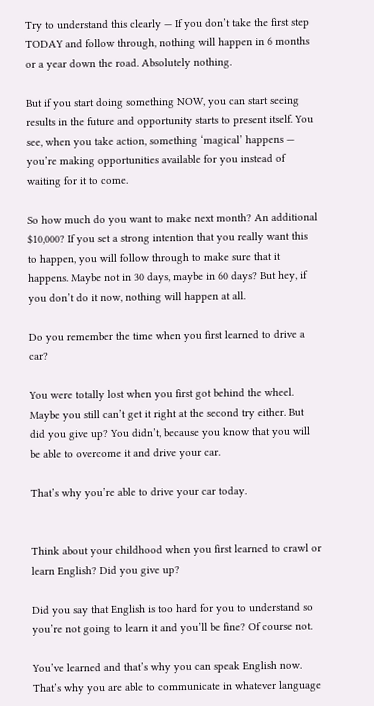Try to understand this clearly — If you don’t take the first step TODAY and follow through, nothing will happen in 6 months or a year down the road. Absolutely nothing.

But if you start doing something NOW, you can start seeing results in the future and opportunity starts to present itself. You see, when you take action, something ‘magical’ happens — you’re making opportunities available for you instead of waiting for it to come.

So how much do you want to make next month? An additional $10,000? If you set a strong intention that you really want this to happen, you will follow through to make sure that it happens. Maybe not in 30 days, maybe in 60 days? But hey, if you don’t do it now, nothing will happen at all.

Do you remember the time when you first learned to drive a car?

You were totally lost when you first got behind the wheel. Maybe you still can’t get it right at the second try either. But did you give up? You didn’t, because you know that you will be able to overcome it and drive your car.

That’s why you’re able to drive your car today.


Think about your childhood when you first learned to crawl or learn English? Did you give up?

Did you say that English is too hard for you to understand so you’re not going to learn it and you’ll be fine? Of course not.

You’ve learned and that’s why you can speak English now. That’s why you are able to communicate in whatever language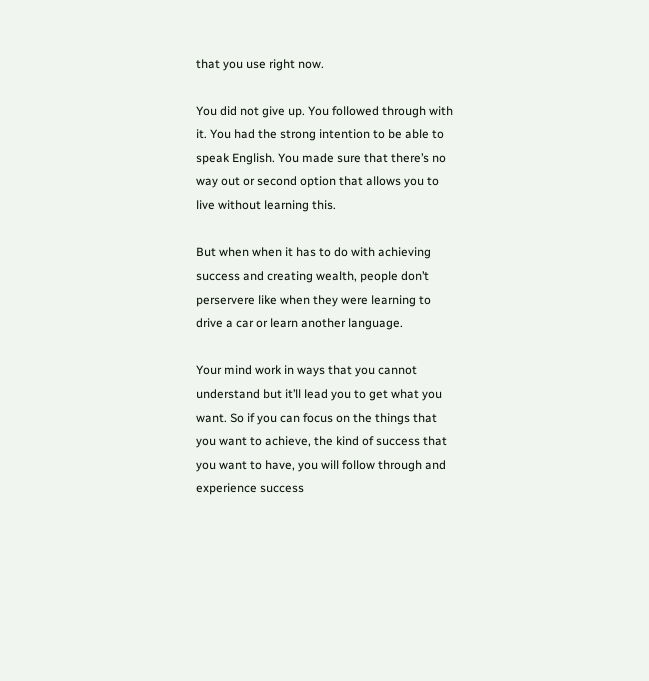that you use right now.

You did not give up. You followed through with it. You had the strong intention to be able to speak English. You made sure that there’s no way out or second option that allows you to live without learning this.

But when when it has to do with achieving success and creating wealth, people don’t perservere like when they were learning to drive a car or learn another language.

Your mind work in ways that you cannot understand but it’ll lead you to get what you want. So if you can focus on the things that you want to achieve, the kind of success that you want to have, you will follow through and experience success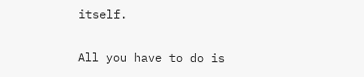itself.

All you have to do is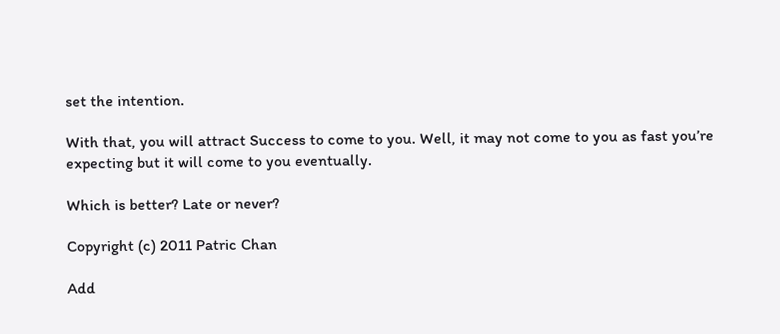set the intention.

With that, you will attract Success to come to you. Well, it may not come to you as fast you’re expecting but it will come to you eventually.

Which is better? Late or never?

Copyright (c) 2011 Patric Chan

Add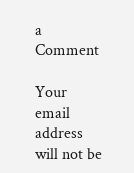a Comment

Your email address will not be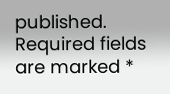published. Required fields are marked *